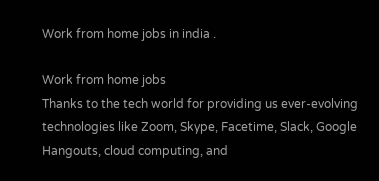Work from home jobs in india .

Work from home jobs
Thanks to the tech world for providing us ever-evolving technologies like Zoom, Skype, Facetime, Slack, Google Hangouts, cloud computing, and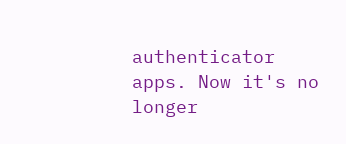authenticator apps. Now it's no longer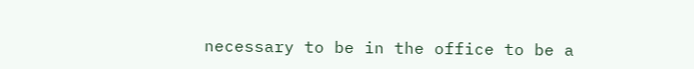necessary to be in the office to be a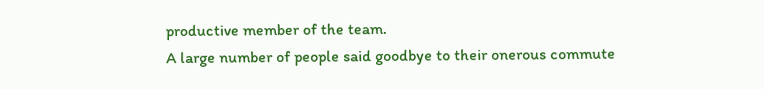productive member of the team.
A large number of people said goodbye to their onerous commute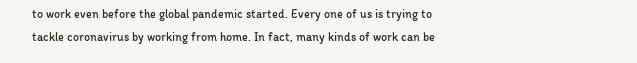to work even before the global pandemic started. Every one of us is trying to tackle coronavirus by working from home. In fact, many kinds of work can be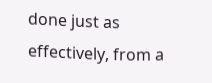done just as effectively, from a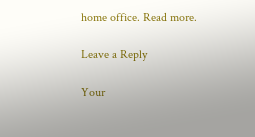home office. Read more.

Leave a Reply

Your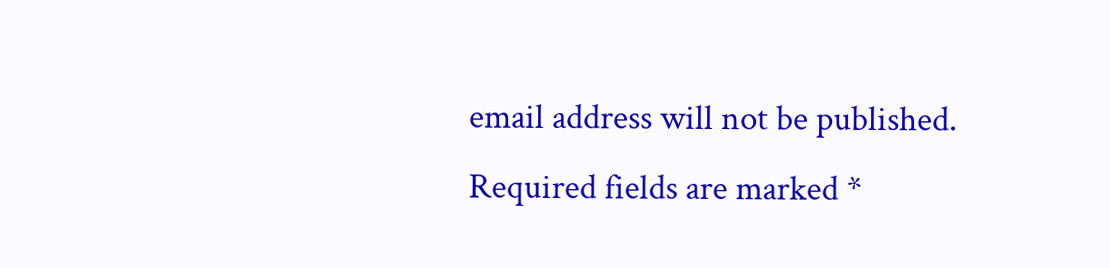email address will not be published. Required fields are marked *